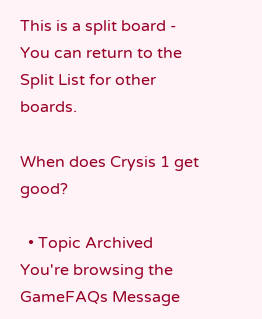This is a split board - You can return to the Split List for other boards.

When does Crysis 1 get good?

  • Topic Archived
You're browsing the GameFAQs Message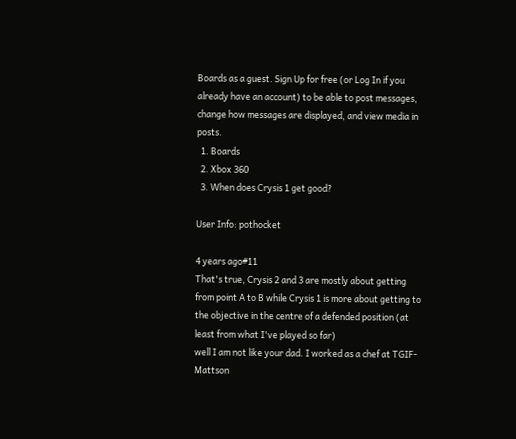Boards as a guest. Sign Up for free (or Log In if you already have an account) to be able to post messages, change how messages are displayed, and view media in posts.
  1. Boards
  2. Xbox 360
  3. When does Crysis 1 get good?

User Info: pothocket

4 years ago#11
That's true, Crysis 2 and 3 are mostly about getting from point A to B while Crysis 1 is more about getting to the objective in the centre of a defended position (at least from what I've played so far)
well I am not like your dad. I worked as a chef at TGIF-Mattson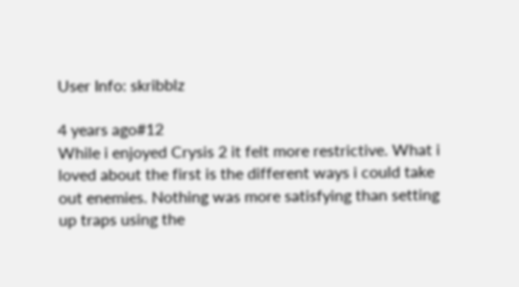User Info: skribblz

4 years ago#12
While i enjoyed Crysis 2 it felt more restrictive. What i loved about the first is the different ways i could take out enemies. Nothing was more satisfying than setting up traps using the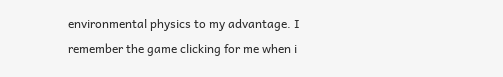environmental physics to my advantage. I remember the game clicking for me when i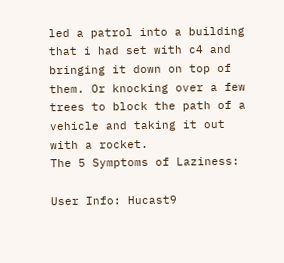led a patrol into a building that i had set with c4 and bringing it down on top of them. Or knocking over a few trees to block the path of a vehicle and taking it out with a rocket.
The 5 Symptoms of Laziness:

User Info: Hucast9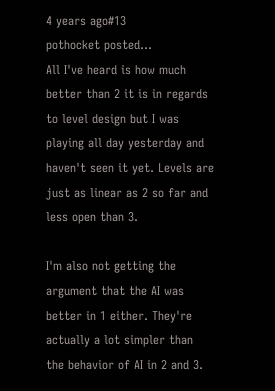4 years ago#13
pothocket posted...
All I've heard is how much better than 2 it is in regards to level design but I was playing all day yesterday and haven't seen it yet. Levels are just as linear as 2 so far and less open than 3.

I'm also not getting the argument that the AI was better in 1 either. They're actually a lot simpler than the behavior of AI in 2 and 3.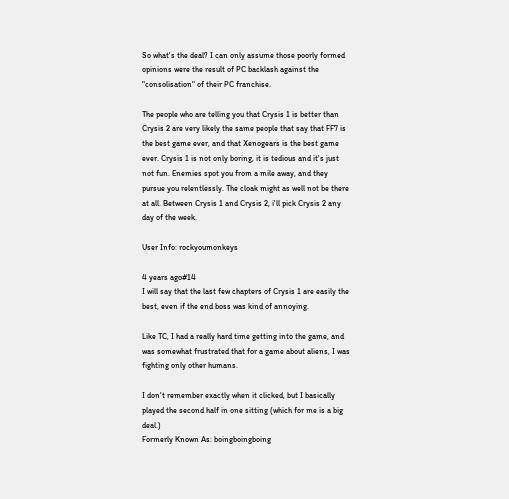So what's the deal? I can only assume those poorly formed opinions were the result of PC backlash against the "consolisation" of their PC franchise.

The people who are telling you that Crysis 1 is better than Crysis 2 are very likely the same people that say that FF7 is the best game ever, and that Xenogears is the best game ever. Crysis 1 is not only boring, it is tedious and it's just not fun. Enemies spot you from a mile away, and they pursue you relentlessly. The cloak might as well not be there at all. Between Crysis 1 and Crysis 2, i'll pick Crysis 2 any day of the week.

User Info: rockyoumonkeys

4 years ago#14
I will say that the last few chapters of Crysis 1 are easily the best, even if the end boss was kind of annoying.

Like TC, I had a really hard time getting into the game, and was somewhat frustrated that for a game about aliens, I was fighting only other humans.

I don't remember exactly when it clicked, but I basically played the second half in one sitting (which for me is a big deal.)
Formerly Known As: boingboingboing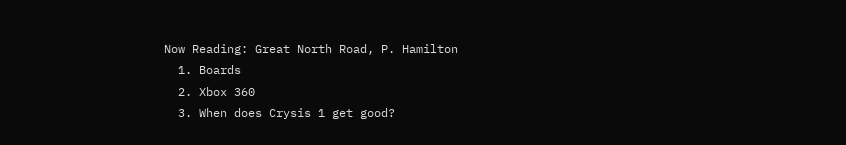Now Reading: Great North Road, P. Hamilton
  1. Boards
  2. Xbox 360
  3. When does Crysis 1 get good?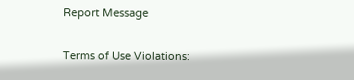Report Message

Terms of Use Violations: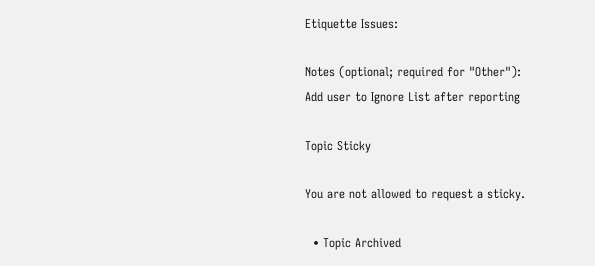Etiquette Issues:

Notes (optional; required for "Other"):
Add user to Ignore List after reporting

Topic Sticky

You are not allowed to request a sticky.

  • Topic Archived